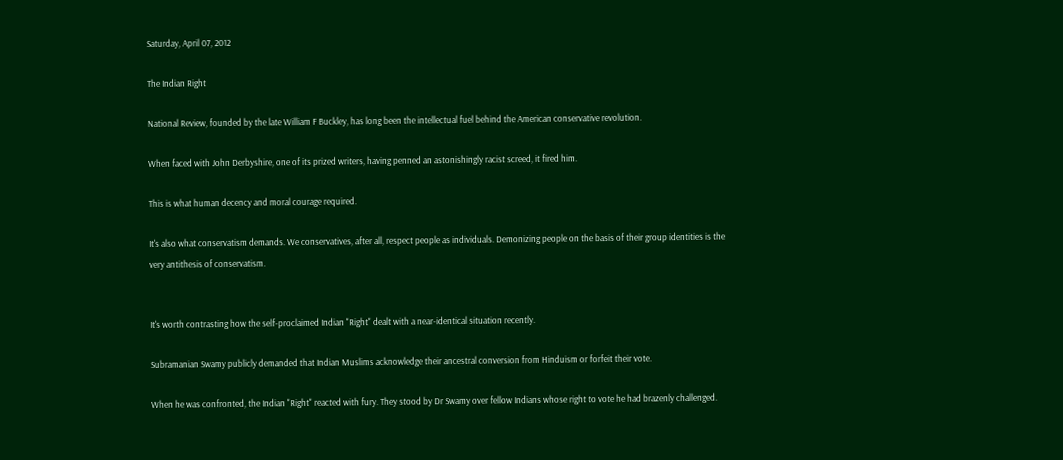Saturday, April 07, 2012

The Indian Right

National Review, founded by the late William F Buckley, has long been the intellectual fuel behind the American conservative revolution.

When faced with John Derbyshire, one of its prized writers, having penned an astonishingly racist screed, it fired him.

This is what human decency and moral courage required.

It's also what conservatism demands. We conservatives, after all, respect people as individuals. Demonizing people on the basis of their group identities is the very antithesis of conservatism.


It's worth contrasting how the self-proclaimed Indian "Right" dealt with a near-identical situation recently.

Subramanian Swamy publicly demanded that Indian Muslims acknowledge their ancestral conversion from Hinduism or forfeit their vote.

When he was confronted, the Indian "Right" reacted with fury. They stood by Dr Swamy over fellow Indians whose right to vote he had brazenly challenged.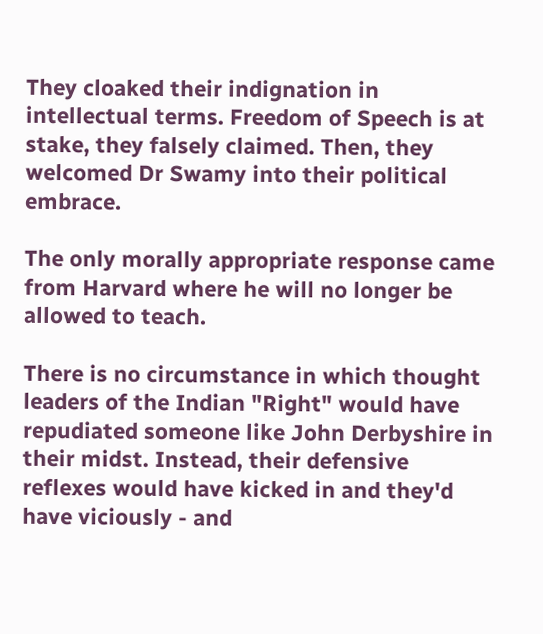They cloaked their indignation in intellectual terms. Freedom of Speech is at stake, they falsely claimed. Then, they welcomed Dr Swamy into their political embrace.

The only morally appropriate response came from Harvard where he will no longer be allowed to teach.

There is no circumstance in which thought leaders of the Indian "Right" would have repudiated someone like John Derbyshire in their midst. Instead, their defensive reflexes would have kicked in and they'd have viciously - and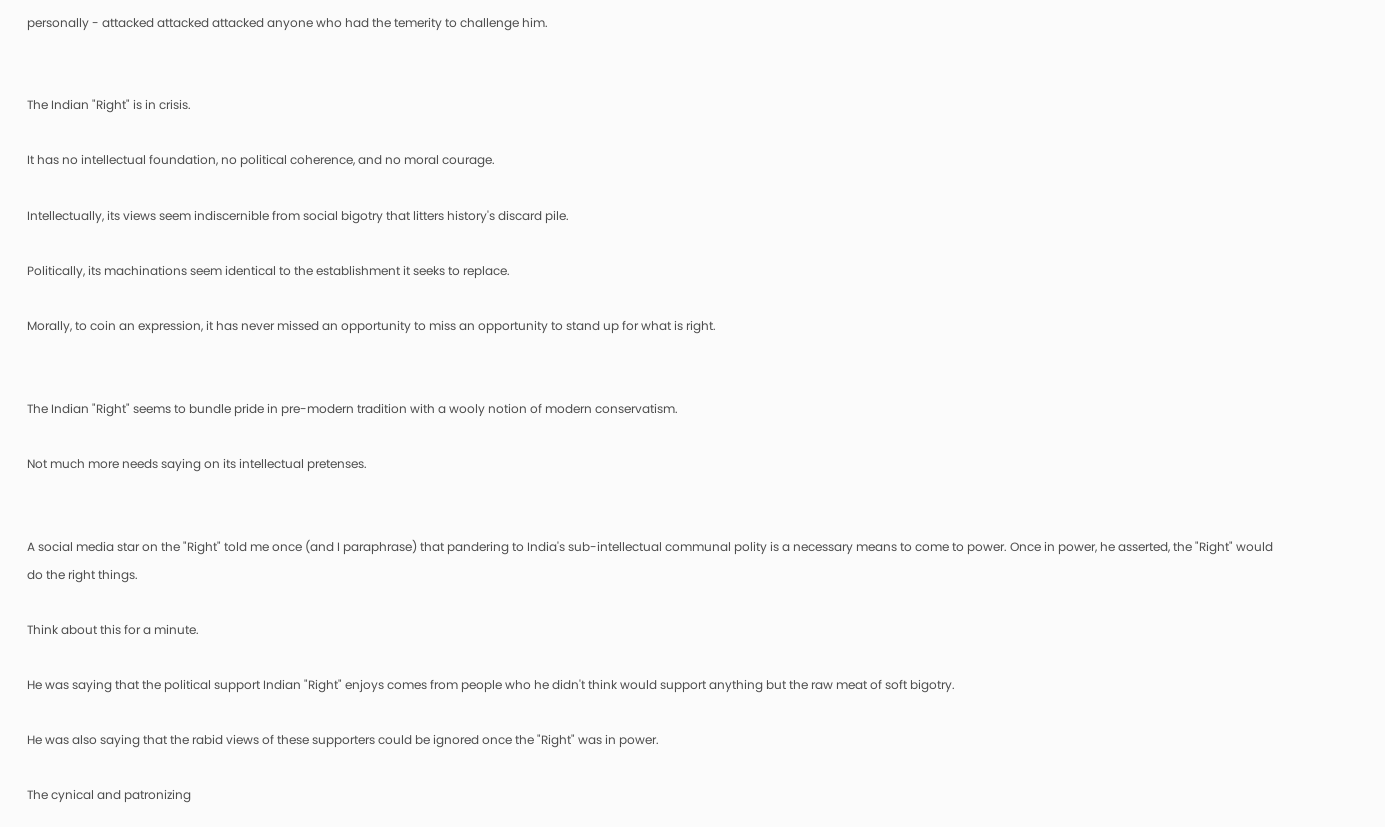personally - attacked attacked attacked anyone who had the temerity to challenge him.


The Indian "Right" is in crisis.

It has no intellectual foundation, no political coherence, and no moral courage.

Intellectually, its views seem indiscernible from social bigotry that litters history's discard pile.

Politically, its machinations seem identical to the establishment it seeks to replace.

Morally, to coin an expression, it has never missed an opportunity to miss an opportunity to stand up for what is right.


The Indian "Right" seems to bundle pride in pre-modern tradition with a wooly notion of modern conservatism.

Not much more needs saying on its intellectual pretenses.


A social media star on the "Right" told me once (and I paraphrase) that pandering to India's sub-intellectual communal polity is a necessary means to come to power. Once in power, he asserted, the "Right" would do the right things.

Think about this for a minute.

He was saying that the political support Indian "Right" enjoys comes from people who he didn't think would support anything but the raw meat of soft bigotry.

He was also saying that the rabid views of these supporters could be ignored once the "Right" was in power.

The cynical and patronizing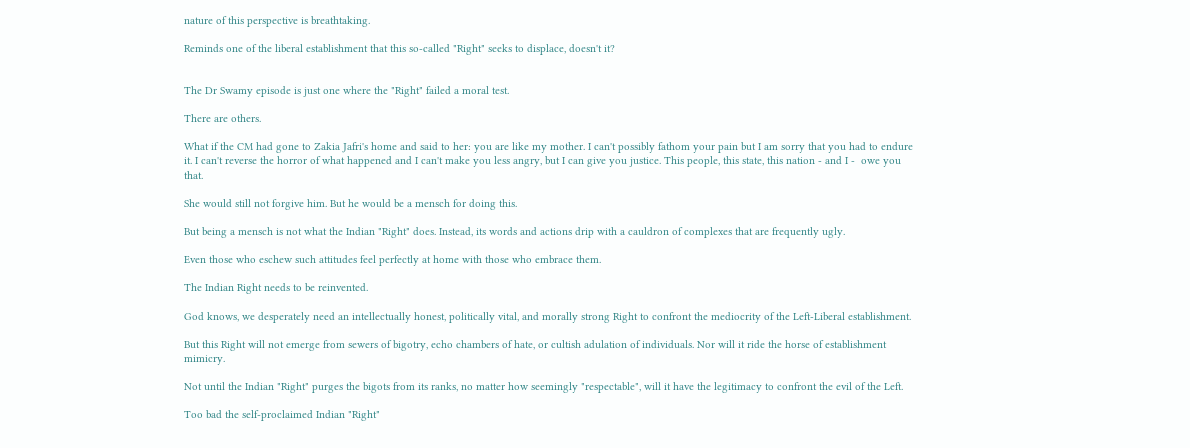nature of this perspective is breathtaking.

Reminds one of the liberal establishment that this so-called "Right" seeks to displace, doesn't it?


The Dr Swamy episode is just one where the "Right" failed a moral test.

There are others.

What if the CM had gone to Zakia Jafri's home and said to her: you are like my mother. I can't possibly fathom your pain but I am sorry that you had to endure it. I can't reverse the horror of what happened and I can't make you less angry, but I can give you justice. This people, this state, this nation - and I -  owe you that.

She would still not forgive him. But he would be a mensch for doing this.

But being a mensch is not what the Indian "Right" does. Instead, its words and actions drip with a cauldron of complexes that are frequently ugly.

Even those who eschew such attitudes feel perfectly at home with those who embrace them.

The Indian Right needs to be reinvented.

God knows, we desperately need an intellectually honest, politically vital, and morally strong Right to confront the mediocrity of the Left-Liberal establishment.

But this Right will not emerge from sewers of bigotry, echo chambers of hate, or cultish adulation of individuals. Nor will it ride the horse of establishment mimicry.

Not until the Indian "Right" purges the bigots from its ranks, no matter how seemingly "respectable", will it have the legitimacy to confront the evil of the Left.

Too bad the self-proclaimed Indian "Right"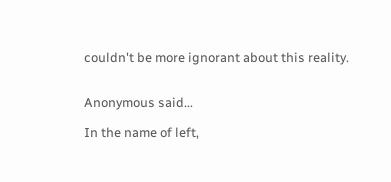couldn't be more ignorant about this reality.


Anonymous said...

In the name of left,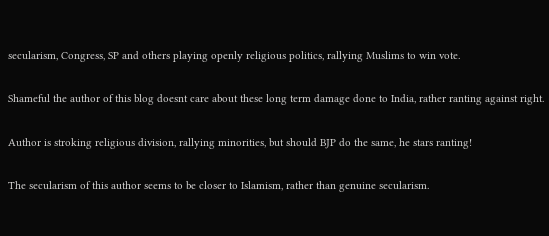secularism, Congress, SP and others playing openly religious politics, rallying Muslims to win vote.

Shameful the author of this blog doesnt care about these long term damage done to India, rather ranting against right.

Author is stroking religious division, rallying minorities, but should BJP do the same, he stars ranting!

The secularism of this author seems to be closer to Islamism, rather than genuine secularism.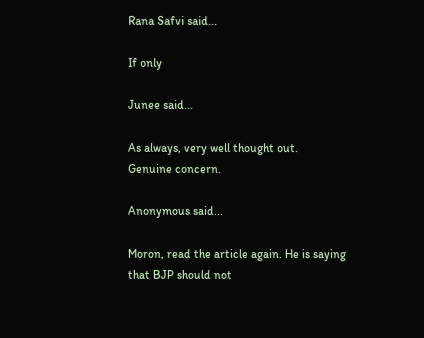Rana Safvi said...

If only

Junee said...

As always, very well thought out.
Genuine concern.

Anonymous said...

Moron, read the article again. He is saying that BJP should not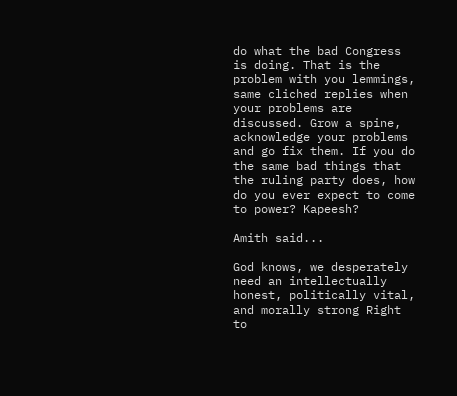do what the bad Congress is doing. That is the problem with you lemmings, same cliched replies when your problems are discussed. Grow a spine, acknowledge your problems and go fix them. If you do the same bad things that the ruling party does, how do you ever expect to come to power? Kapeesh?

Amith said...

God knows, we desperately need an intellectually honest, politically vital, and morally strong Right to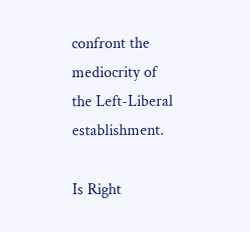confront the mediocrity of the Left-Liberal establishment.

Is Right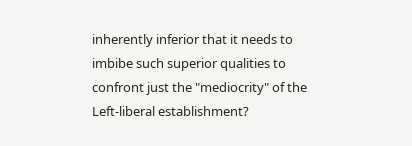inherently inferior that it needs to imbibe such superior qualities to confront just the "mediocrity" of the Left-liberal establishment?